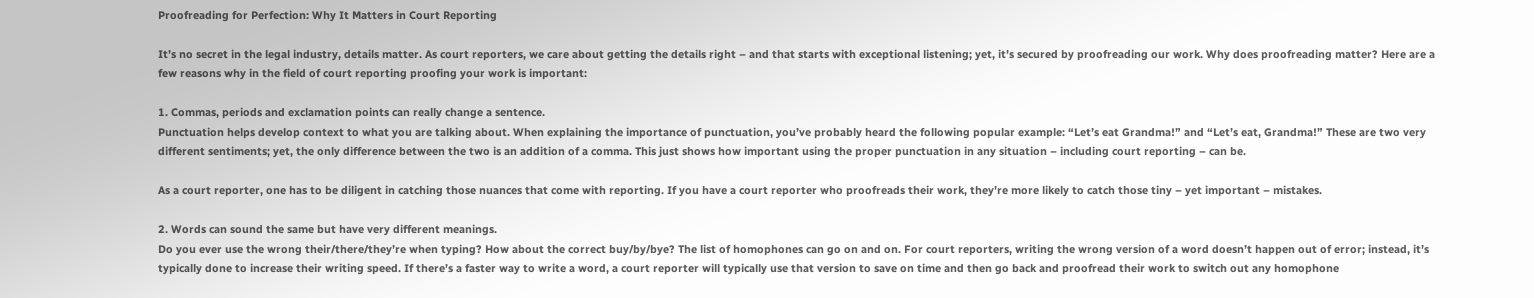Proofreading for Perfection: Why It Matters in Court Reporting

It’s no secret in the legal industry, details matter. As court reporters, we care about getting the details right – and that starts with exceptional listening; yet, it’s secured by proofreading our work. Why does proofreading matter? Here are a few reasons why in the field of court reporting proofing your work is important:

1. Commas, periods and exclamation points can really change a sentence.
Punctuation helps develop context to what you are talking about. When explaining the importance of punctuation, you’ve probably heard the following popular example: “Let’s eat Grandma!” and “Let’s eat, Grandma!” These are two very different sentiments; yet, the only difference between the two is an addition of a comma. This just shows how important using the proper punctuation in any situation – including court reporting – can be.

As a court reporter, one has to be diligent in catching those nuances that come with reporting. If you have a court reporter who proofreads their work, they’re more likely to catch those tiny – yet important – mistakes.

2. Words can sound the same but have very different meanings.
Do you ever use the wrong their/there/they’re when typing? How about the correct buy/by/bye? The list of homophones can go on and on. For court reporters, writing the wrong version of a word doesn’t happen out of error; instead, it’s typically done to increase their writing speed. If there’s a faster way to write a word, a court reporter will typically use that version to save on time and then go back and proofread their work to switch out any homophone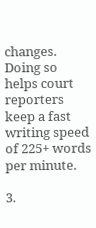changes. Doing so helps court reporters keep a fast writing speed of 225+ words per minute.

3.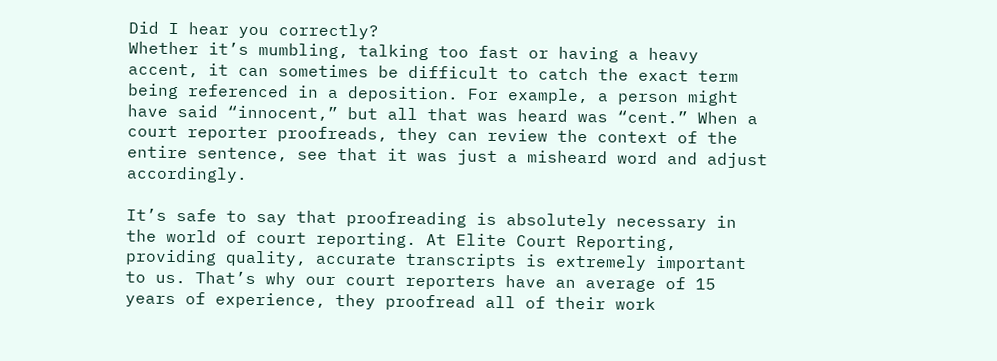Did I hear you correctly?
Whether it’s mumbling, talking too fast or having a heavy accent, it can sometimes be difficult to catch the exact term being referenced in a deposition. For example, a person might have said “innocent,” but all that was heard was “cent.” When a court reporter proofreads, they can review the context of the entire sentence, see that it was just a misheard word and adjust accordingly.

It’s safe to say that proofreading is absolutely necessary in the world of court reporting. At Elite Court Reporting, providing quality, accurate transcripts is extremely important to us. That’s why our court reporters have an average of 15 years of experience, they proofread all of their work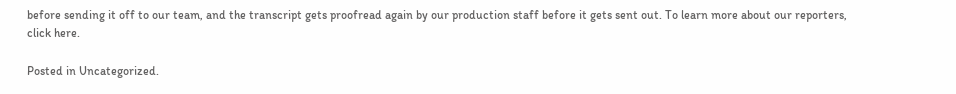before sending it off to our team, and the transcript gets proofread again by our production staff before it gets sent out. To learn more about our reporters, click here.

Posted in Uncategorized.